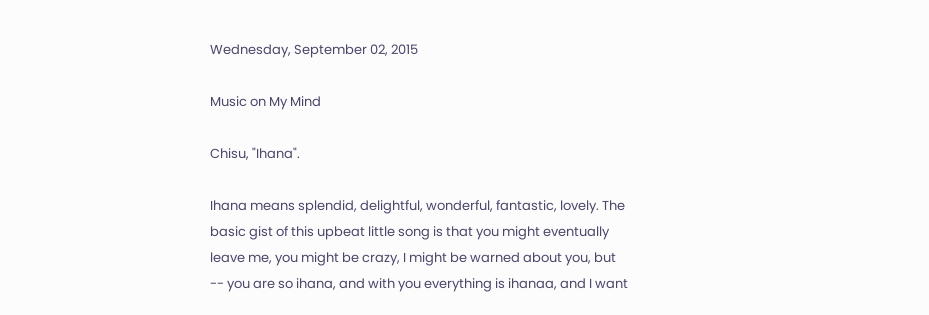Wednesday, September 02, 2015

Music on My Mind

Chisu, "Ihana".

Ihana means splendid, delightful, wonderful, fantastic, lovely. The basic gist of this upbeat little song is that you might eventually leave me, you might be crazy, I might be warned about you, but -- you are so ihana, and with you everything is ihanaa, and I want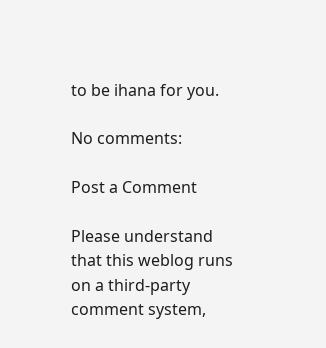to be ihana for you.

No comments:

Post a Comment

Please understand that this weblog runs on a third-party comment system,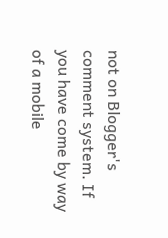not on Blogger's comment system. If you have come by way of a mobile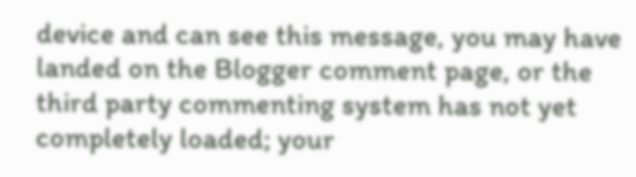device and can see this message, you may have landed on the Blogger comment page, or the third party commenting system has not yet completely loaded; your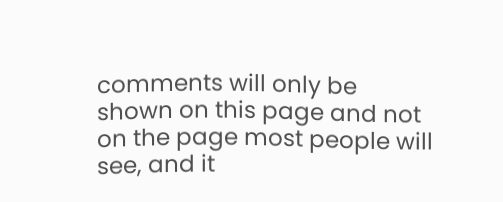comments will only be shown on this page and not on the page most people will see, and it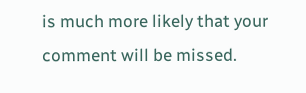is much more likely that your comment will be missed.